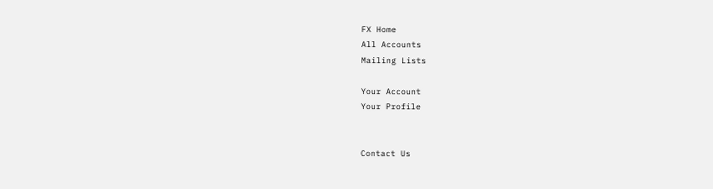FX Home
All Accounts
Mailing Lists

Your Account
Your Profile


Contact Us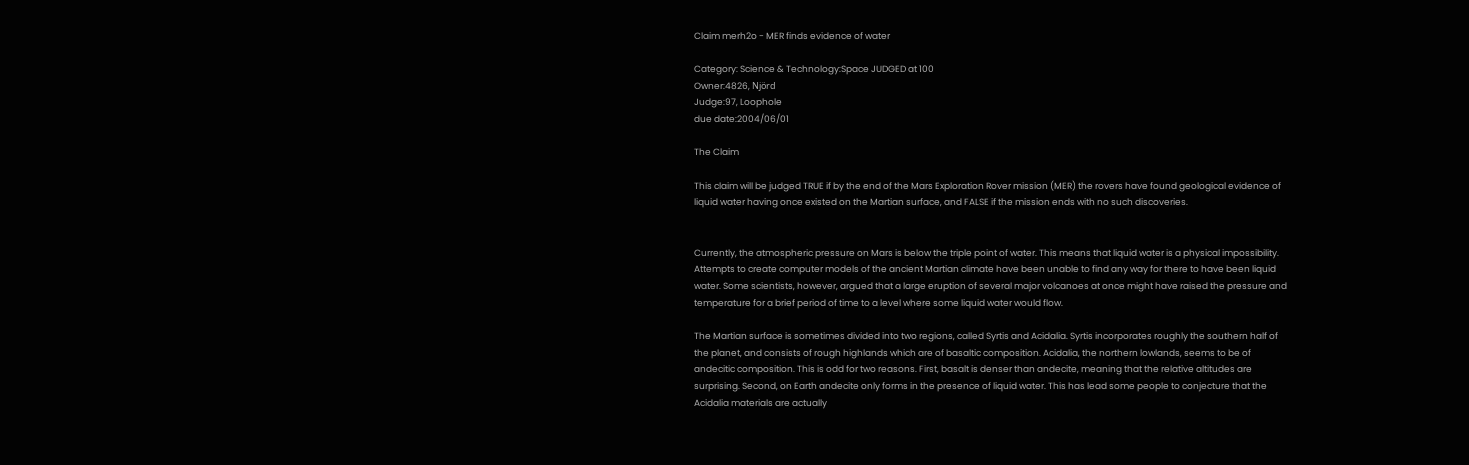Claim merh2o - MER finds evidence of water

Category: Science & Technology:Space JUDGED at 100
Owner:4826, Njörd
Judge:97, Loophole
due date:2004/06/01

The Claim

This claim will be judged TRUE if by the end of the Mars Exploration Rover mission (MER) the rovers have found geological evidence of liquid water having once existed on the Martian surface, and FALSE if the mission ends with no such discoveries.


Currently, the atmospheric pressure on Mars is below the triple point of water. This means that liquid water is a physical impossibility. Attempts to create computer models of the ancient Martian climate have been unable to find any way for there to have been liquid water. Some scientists, however, argued that a large eruption of several major volcanoes at once might have raised the pressure and temperature for a brief period of time to a level where some liquid water would flow.

The Martian surface is sometimes divided into two regions, called Syrtis and Acidalia. Syrtis incorporates roughly the southern half of the planet, and consists of rough highlands which are of basaltic composition. Acidalia, the northern lowlands, seems to be of andecitic composition. This is odd for two reasons. First, basalt is denser than andecite, meaning that the relative altitudes are surprising. Second, on Earth andecite only forms in the presence of liquid water. This has lead some people to conjecture that the Acidalia materials are actually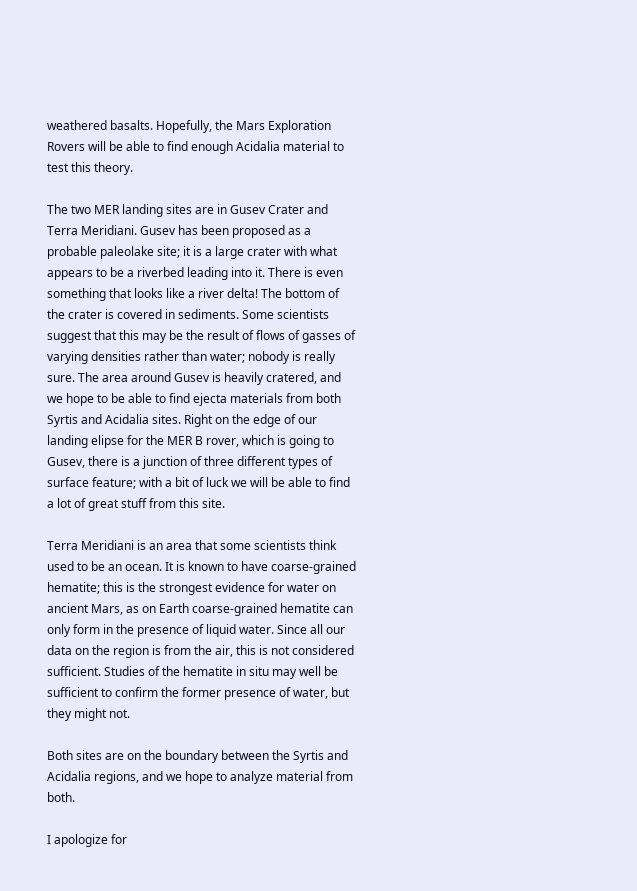weathered basalts. Hopefully, the Mars Exploration Rovers will be able to find enough Acidalia material to test this theory.

The two MER landing sites are in Gusev Crater and Terra Meridiani. Gusev has been proposed as a probable paleolake site; it is a large crater with what appears to be a riverbed leading into it. There is even something that looks like a river delta! The bottom of the crater is covered in sediments. Some scientists suggest that this may be the result of flows of gasses of varying densities rather than water; nobody is really sure. The area around Gusev is heavily cratered, and we hope to be able to find ejecta materials from both Syrtis and Acidalia sites. Right on the edge of our landing elipse for the MER B rover, which is going to Gusev, there is a junction of three different types of surface feature; with a bit of luck we will be able to find a lot of great stuff from this site.

Terra Meridiani is an area that some scientists think used to be an ocean. It is known to have coarse-grained hematite; this is the strongest evidence for water on ancient Mars, as on Earth coarse-grained hematite can only form in the presence of liquid water. Since all our data on the region is from the air, this is not considered sufficient. Studies of the hematite in situ may well be sufficient to confirm the former presence of water, but they might not.

Both sites are on the boundary between the Syrtis and Acidalia regions, and we hope to analyze material from both.

I apologize for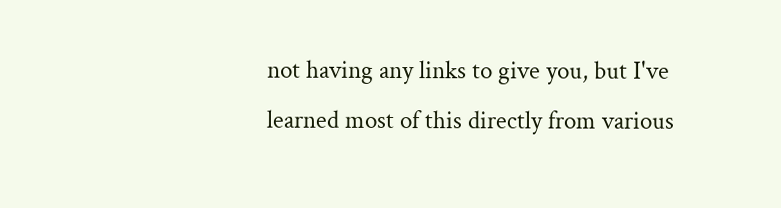not having any links to give you, but I've learned most of this directly from various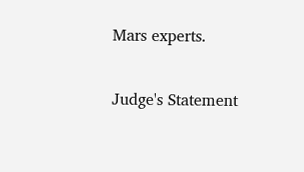Mars experts.

Judge's Statement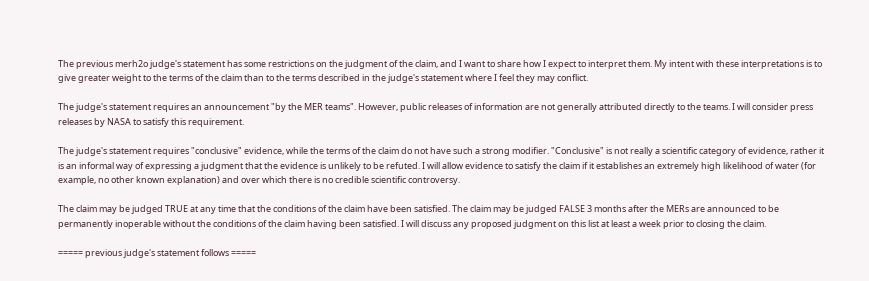The previous merh2o judge's statement has some restrictions on the judgment of the claim, and I want to share how I expect to interpret them. My intent with these interpretations is to give greater weight to the terms of the claim than to the terms described in the judge's statement where I feel they may conflict.

The judge's statement requires an announcement "by the MER teams". However, public releases of information are not generally attributed directly to the teams. I will consider press releases by NASA to satisfy this requirement.

The judge's statement requires "conclusive" evidence, while the terms of the claim do not have such a strong modifier. "Conclusive" is not really a scientific category of evidence, rather it is an informal way of expressing a judgment that the evidence is unlikely to be refuted. I will allow evidence to satisfy the claim if it establishes an extremely high likelihood of water (for example, no other known explanation) and over which there is no credible scientific controversy.

The claim may be judged TRUE at any time that the conditions of the claim have been satisfied. The claim may be judged FALSE 3 months after the MERs are announced to be permanently inoperable without the conditions of the claim having been satisfied. I will discuss any proposed judgment on this list at least a week prior to closing the claim.

===== previous judge's statement follows =====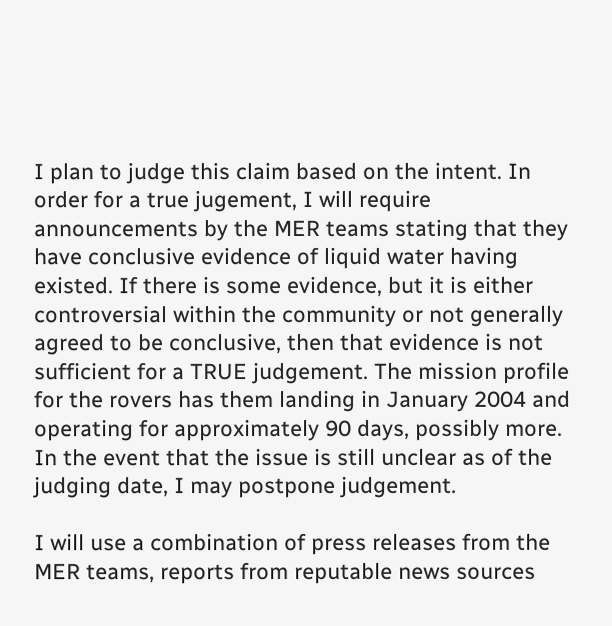I plan to judge this claim based on the intent. In order for a true jugement, I will require announcements by the MER teams stating that they have conclusive evidence of liquid water having existed. If there is some evidence, but it is either controversial within the community or not generally agreed to be conclusive, then that evidence is not sufficient for a TRUE judgement. The mission profile for the rovers has them landing in January 2004 and operating for approximately 90 days, possibly more. In the event that the issue is still unclear as of the judging date, I may postpone judgement.

I will use a combination of press releases from the MER teams, reports from reputable news sources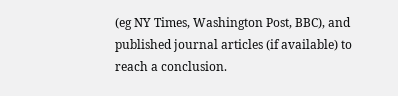(eg NY Times, Washington Post, BBC), and published journal articles (if available) to reach a conclusion.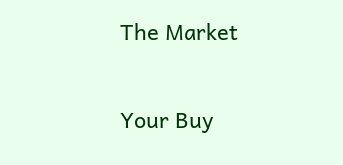The Market

Your Buy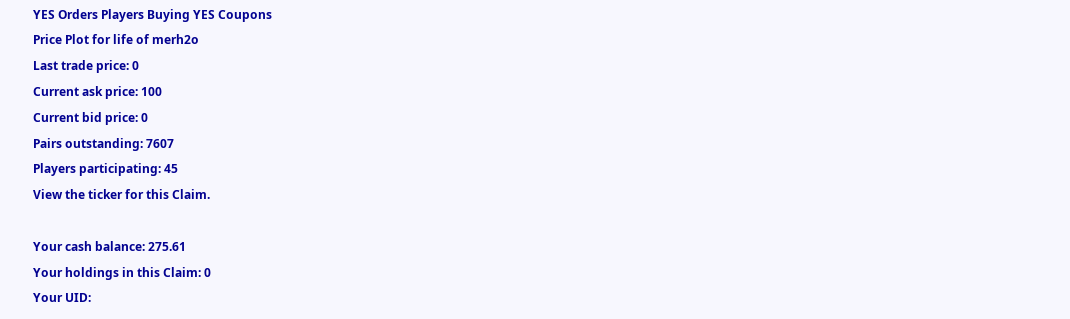YES Orders Players Buying YES Coupons
Price Plot for life of merh2o
Last trade price: 0
Current ask price: 100
Current bid price: 0
Pairs outstanding: 7607
Players participating: 45
View the ticker for this Claim.

Your cash balance: 275.61
Your holdings in this Claim: 0
Your UID: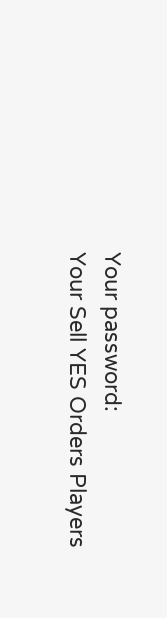Your password:
Your Sell YES Orders Players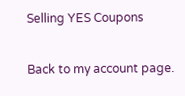Selling YES Coupons

Back to my account page.